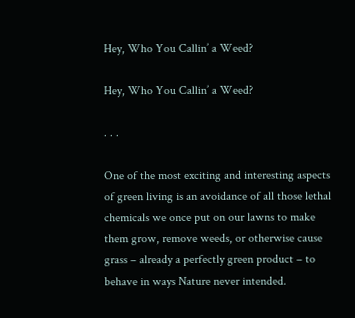Hey, Who You Callin’ a Weed?

Hey, Who You Callin’ a Weed?

. . .

One of the most exciting and interesting aspects of green living is an avoidance of all those lethal chemicals we once put on our lawns to make them grow, remove weeds, or otherwise cause grass – already a perfectly green product – to behave in ways Nature never intended.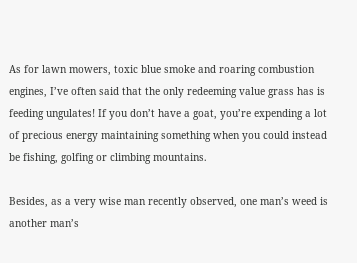As for lawn mowers, toxic blue smoke and roaring combustion engines, I’ve often said that the only redeeming value grass has is feeding ungulates! If you don’t have a goat, you’re expending a lot of precious energy maintaining something when you could instead be fishing, golfing or climbing mountains.

Besides, as a very wise man recently observed, one man’s weed is another man’s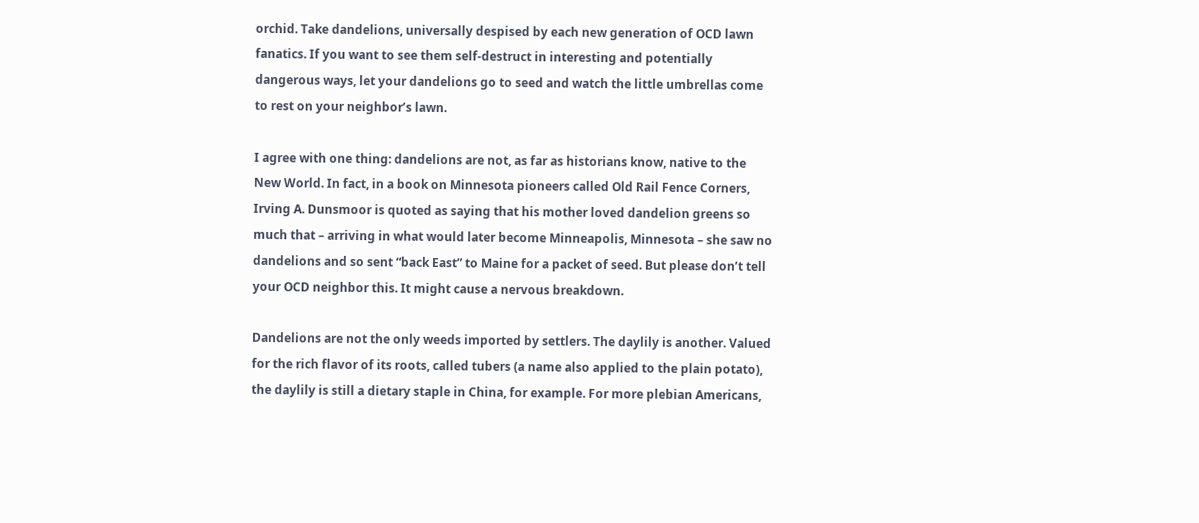orchid. Take dandelions, universally despised by each new generation of OCD lawn fanatics. If you want to see them self-destruct in interesting and potentially dangerous ways, let your dandelions go to seed and watch the little umbrellas come to rest on your neighbor’s lawn.

I agree with one thing: dandelions are not, as far as historians know, native to the New World. In fact, in a book on Minnesota pioneers called Old Rail Fence Corners, Irving A. Dunsmoor is quoted as saying that his mother loved dandelion greens so much that – arriving in what would later become Minneapolis, Minnesota – she saw no dandelions and so sent “back East” to Maine for a packet of seed. But please don’t tell your OCD neighbor this. It might cause a nervous breakdown.

Dandelions are not the only weeds imported by settlers. The daylily is another. Valued for the rich flavor of its roots, called tubers (a name also applied to the plain potato), the daylily is still a dietary staple in China, for example. For more plebian Americans,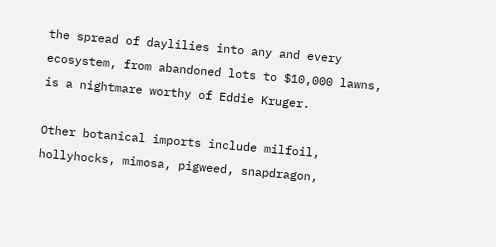the spread of daylilies into any and every ecosystem, from abandoned lots to $10,000 lawns, is a nightmare worthy of Eddie Kruger.

Other botanical imports include milfoil, hollyhocks, mimosa, pigweed, snapdragon,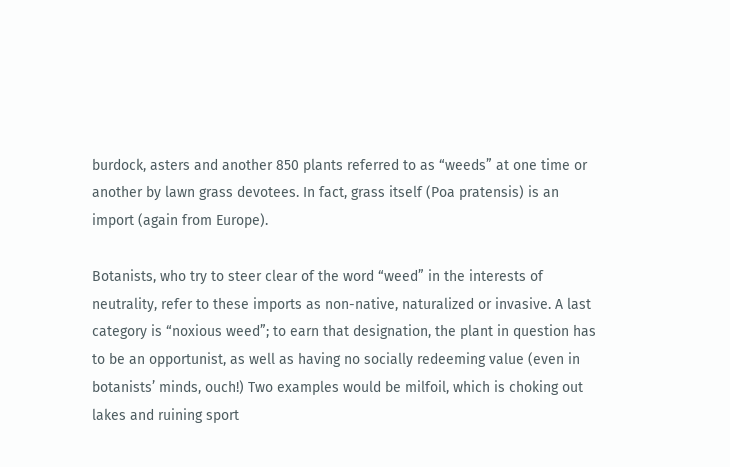burdock, asters and another 850 plants referred to as “weeds” at one time or another by lawn grass devotees. In fact, grass itself (Poa pratensis) is an import (again from Europe).

Botanists, who try to steer clear of the word “weed” in the interests of neutrality, refer to these imports as non-native, naturalized or invasive. A last category is “noxious weed”; to earn that designation, the plant in question has to be an opportunist, as well as having no socially redeeming value (even in botanists’ minds, ouch!) Two examples would be milfoil, which is choking out lakes and ruining sport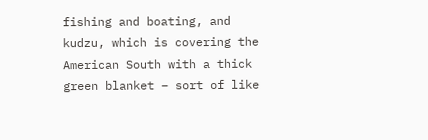fishing and boating, and kudzu, which is covering the American South with a thick green blanket – sort of like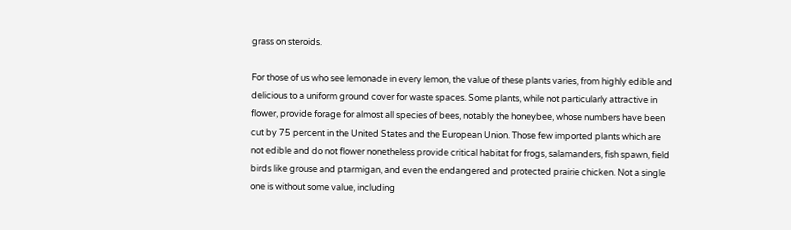grass on steroids.

For those of us who see lemonade in every lemon, the value of these plants varies, from highly edible and delicious to a uniform ground cover for waste spaces. Some plants, while not particularly attractive in flower, provide forage for almost all species of bees, notably the honeybee, whose numbers have been cut by 75 percent in the United States and the European Union. Those few imported plants which are not edible and do not flower nonetheless provide critical habitat for frogs, salamanders, fish spawn, field birds like grouse and ptarmigan, and even the endangered and protected prairie chicken. Not a single one is without some value, including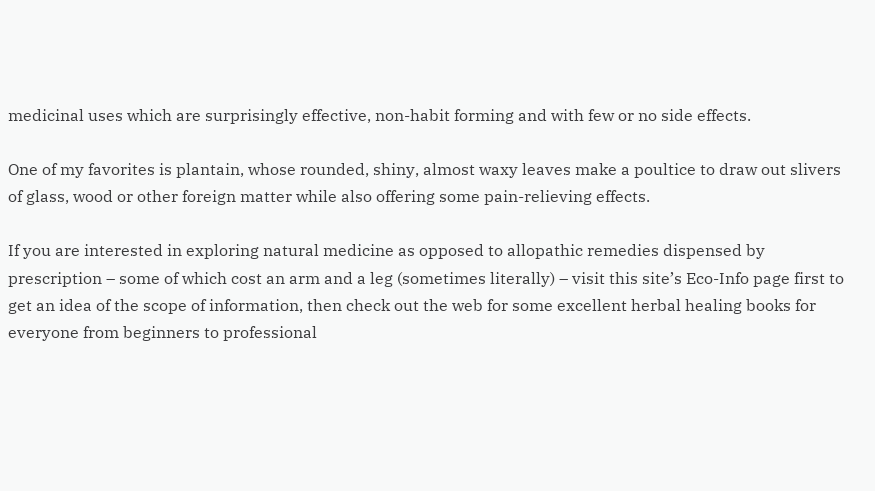medicinal uses which are surprisingly effective, non-habit forming and with few or no side effects.

One of my favorites is plantain, whose rounded, shiny, almost waxy leaves make a poultice to draw out slivers of glass, wood or other foreign matter while also offering some pain-relieving effects.

If you are interested in exploring natural medicine as opposed to allopathic remedies dispensed by prescription – some of which cost an arm and a leg (sometimes literally) – visit this site’s Eco-Info page first to get an idea of the scope of information, then check out the web for some excellent herbal healing books for everyone from beginners to professional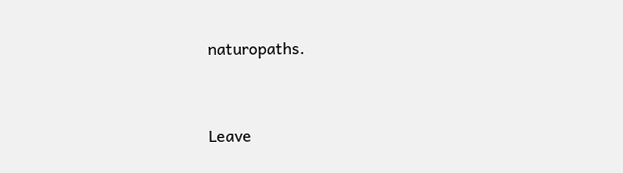naturopaths.


Leave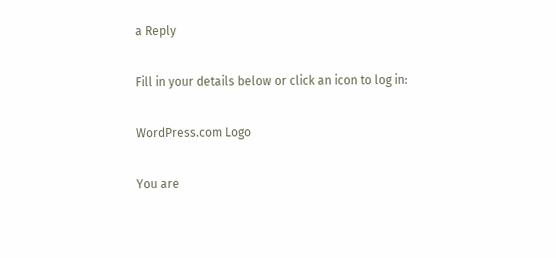a Reply

Fill in your details below or click an icon to log in:

WordPress.com Logo

You are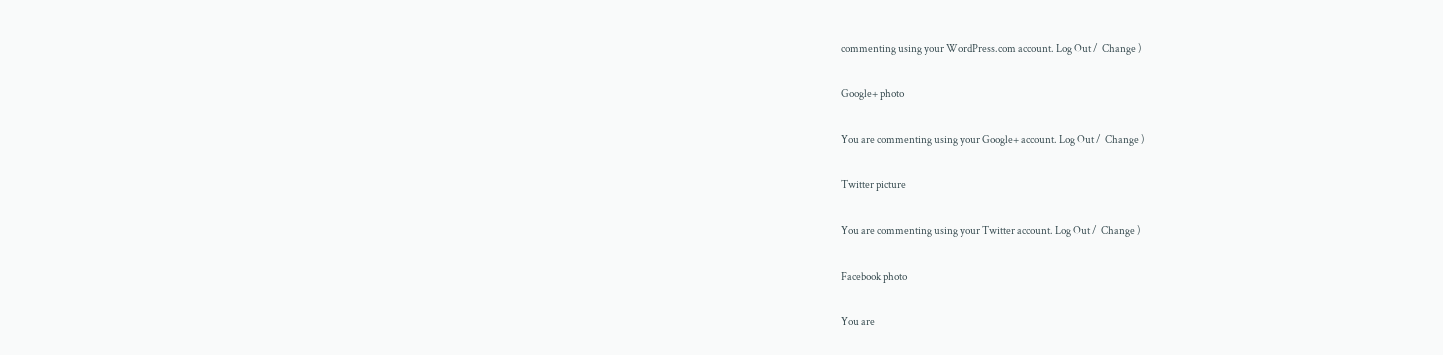commenting using your WordPress.com account. Log Out /  Change )

Google+ photo

You are commenting using your Google+ account. Log Out /  Change )

Twitter picture

You are commenting using your Twitter account. Log Out /  Change )

Facebook photo

You are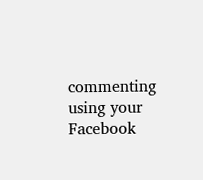commenting using your Facebook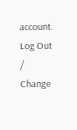account. Log Out /  Change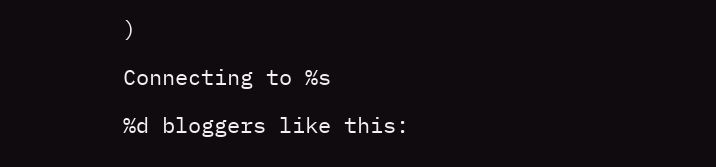)

Connecting to %s

%d bloggers like this: